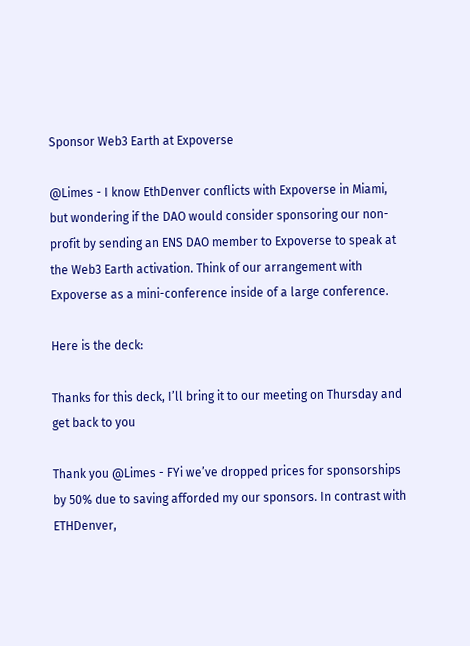Sponsor Web3 Earth at Expoverse

@Limes - I know EthDenver conflicts with Expoverse in Miami, but wondering if the DAO would consider sponsoring our non-profit by sending an ENS DAO member to Expoverse to speak at the Web3 Earth activation. Think of our arrangement with Expoverse as a mini-conference inside of a large conference.

Here is the deck:

Thanks for this deck, I’ll bring it to our meeting on Thursday and get back to you

Thank you @Limes - FYi we’ve dropped prices for sponsorships by 50% due to saving afforded my our sponsors. In contrast with ETHDenver,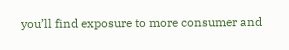you’ll find exposure to more consumer and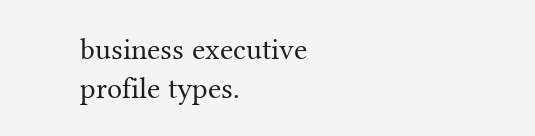business executive profile types.